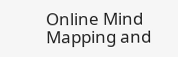Online Mind Mapping and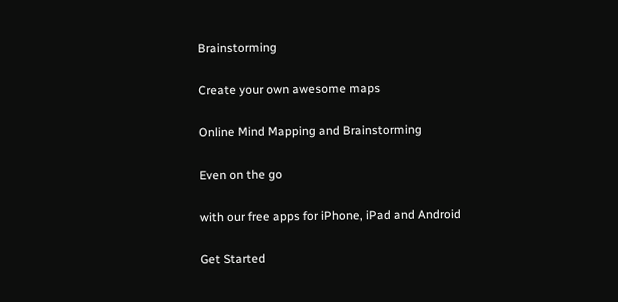Brainstorming

Create your own awesome maps

Online Mind Mapping and Brainstorming

Even on the go

with our free apps for iPhone, iPad and Android

Get Started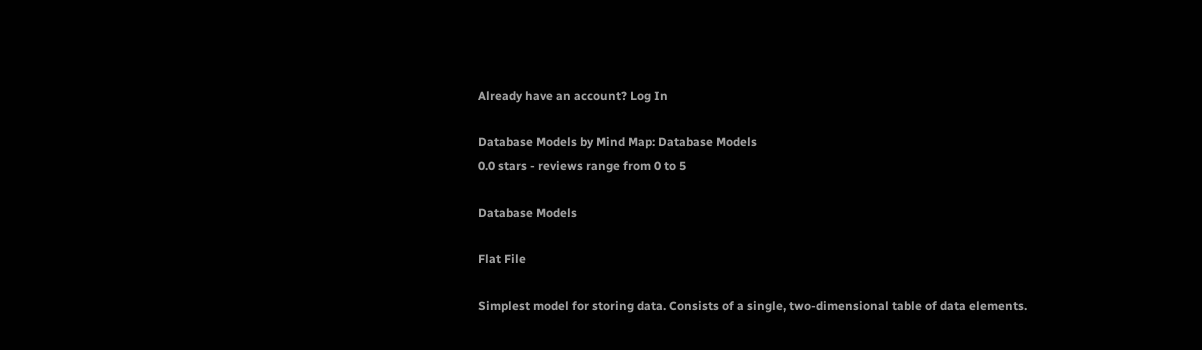Already have an account? Log In

Database Models by Mind Map: Database Models
0.0 stars - reviews range from 0 to 5

Database Models

Flat File

Simplest model for storing data. Consists of a single, two-dimensional table of data elements.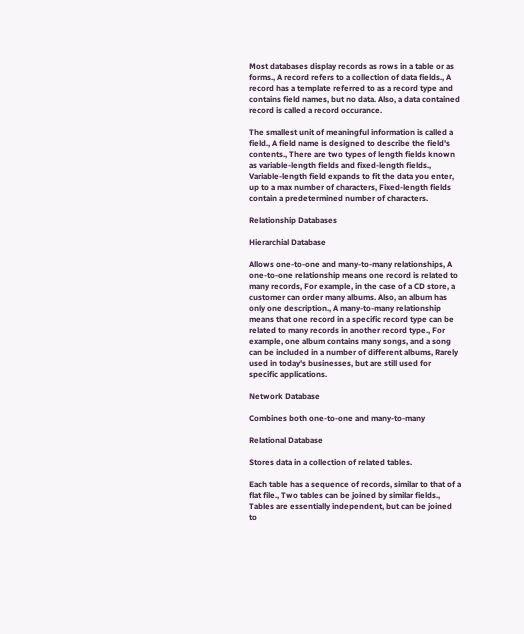Most databases display records as rows in a table or as forms., A record refers to a collection of data fields., A record has a template referred to as a record type and contains field names, but no data. Also, a data contained record is called a record occurance.

The smallest unit of meaningful information is called a field., A field name is designed to describe the field's contents., There are two types of length fields known as variable-length fields and fixed-length fields., Variable-length field expands to fit the data you enter, up to a max number of characters, Fixed-length fields contain a predetermined number of characters.

Relationship Databases

Hierarchial Database

Allows one-to-one and many-to-many relationships, A one-to-one relationship means one record is related to many records, For example, in the case of a CD store, a customer can order many albums. Also, an album has only one description., A many-to-many relationship means that one record in a specific record type can be related to many records in another record type., For example, one album contains many songs, and a song can be included in a number of different albums, Rarely used in today's businesses, but are still used for specific applications.

Network Database

Combines both one-to-one and many-to-many

Relational Database

Stores data in a collection of related tables.

Each table has a sequence of records, similar to that of a flat file., Two tables can be joined by similar fields., Tables are essentially independent, but can be joined to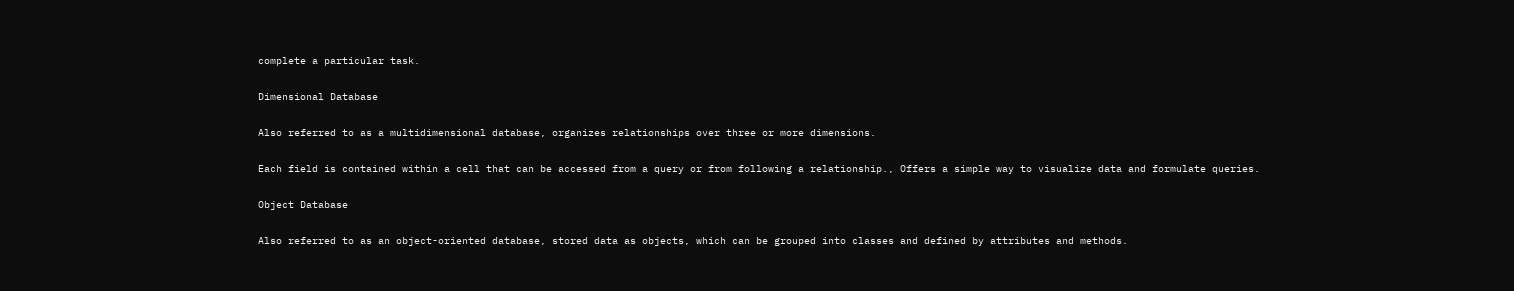complete a particular task.

Dimensional Database

Also referred to as a multidimensional database, organizes relationships over three or more dimensions.

Each field is contained within a cell that can be accessed from a query or from following a relationship., Offers a simple way to visualize data and formulate queries.

Object Database

Also referred to as an object-oriented database, stored data as objects, which can be grouped into classes and defined by attributes and methods.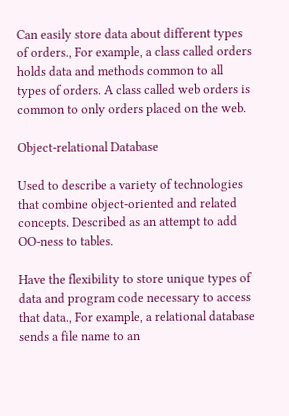Can easily store data about different types of orders., For example, a class called orders holds data and methods common to all types of orders. A class called web orders is common to only orders placed on the web.

Object-relational Database

Used to describe a variety of technologies that combine object-oriented and related concepts. Described as an attempt to add OO-ness to tables.

Have the flexibility to store unique types of data and program code necessary to access that data., For example, a relational database sends a file name to an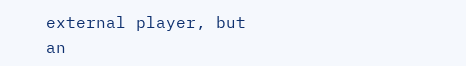external player, but an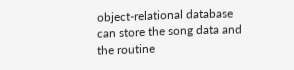object-relational database can store the song data and the routine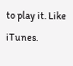to play it. Like iTunes.